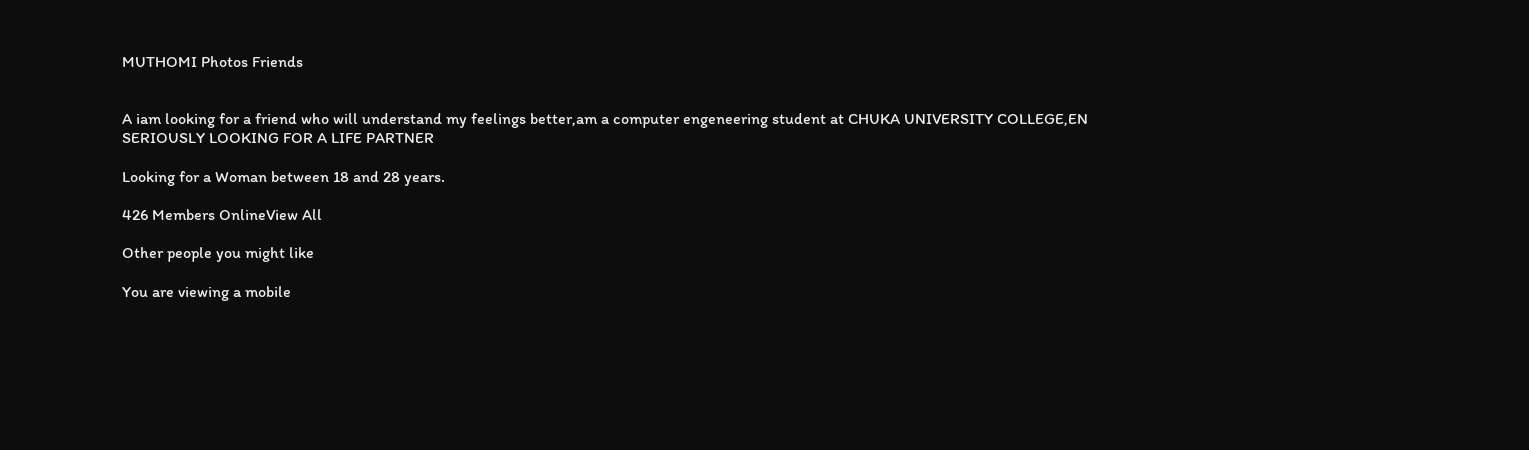MUTHOMI Photos Friends


A iam looking for a friend who will understand my feelings better,am a computer engeneering student at CHUKA UNIVERSITY COLLEGE,EN SERIOUSLY LOOKING FOR A LIFE PARTNER

Looking for a Woman between 18 and 28 years.

426 Members OnlineView All

Other people you might like

You are viewing a mobile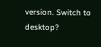version. Switch to desktop?